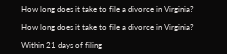How long does it take to file a divorce in Virginia?

How long does it take to file a divorce in Virginia?

Within 21 days of filing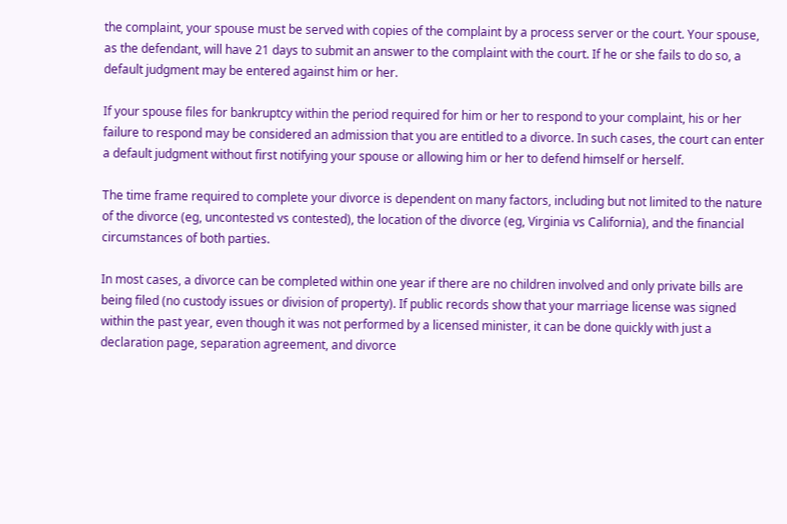the complaint, your spouse must be served with copies of the complaint by a process server or the court. Your spouse, as the defendant, will have 21 days to submit an answer to the complaint with the court. If he or she fails to do so, a default judgment may be entered against him or her.

If your spouse files for bankruptcy within the period required for him or her to respond to your complaint, his or her failure to respond may be considered an admission that you are entitled to a divorce. In such cases, the court can enter a default judgment without first notifying your spouse or allowing him or her to defend himself or herself.

The time frame required to complete your divorce is dependent on many factors, including but not limited to the nature of the divorce (eg, uncontested vs contested), the location of the divorce (eg, Virginia vs California), and the financial circumstances of both parties.

In most cases, a divorce can be completed within one year if there are no children involved and only private bills are being filed (no custody issues or division of property). If public records show that your marriage license was signed within the past year, even though it was not performed by a licensed minister, it can be done quickly with just a declaration page, separation agreement, and divorce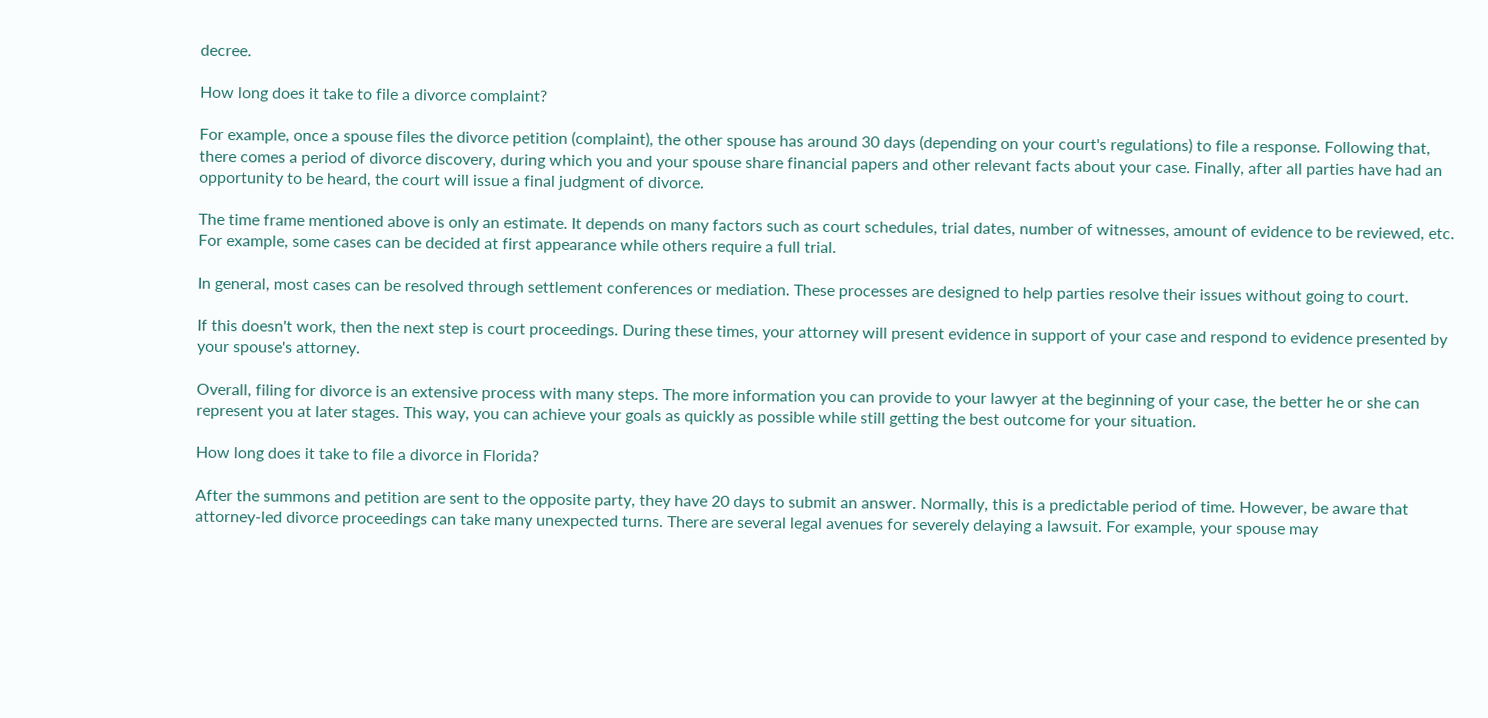decree.

How long does it take to file a divorce complaint?

For example, once a spouse files the divorce petition (complaint), the other spouse has around 30 days (depending on your court's regulations) to file a response. Following that, there comes a period of divorce discovery, during which you and your spouse share financial papers and other relevant facts about your case. Finally, after all parties have had an opportunity to be heard, the court will issue a final judgment of divorce.

The time frame mentioned above is only an estimate. It depends on many factors such as court schedules, trial dates, number of witnesses, amount of evidence to be reviewed, etc. For example, some cases can be decided at first appearance while others require a full trial.

In general, most cases can be resolved through settlement conferences or mediation. These processes are designed to help parties resolve their issues without going to court.

If this doesn't work, then the next step is court proceedings. During these times, your attorney will present evidence in support of your case and respond to evidence presented by your spouse's attorney.

Overall, filing for divorce is an extensive process with many steps. The more information you can provide to your lawyer at the beginning of your case, the better he or she can represent you at later stages. This way, you can achieve your goals as quickly as possible while still getting the best outcome for your situation.

How long does it take to file a divorce in Florida?

After the summons and petition are sent to the opposite party, they have 20 days to submit an answer. Normally, this is a predictable period of time. However, be aware that attorney-led divorce proceedings can take many unexpected turns. There are several legal avenues for severely delaying a lawsuit. For example, your spouse may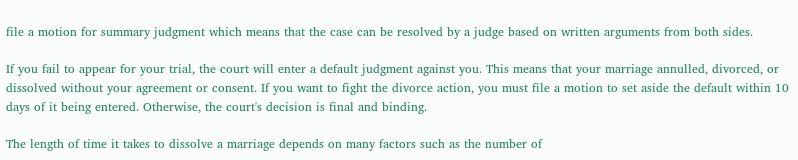file a motion for summary judgment which means that the case can be resolved by a judge based on written arguments from both sides.

If you fail to appear for your trial, the court will enter a default judgment against you. This means that your marriage annulled, divorced, or dissolved without your agreement or consent. If you want to fight the divorce action, you must file a motion to set aside the default within 10 days of it being entered. Otherwise, the court's decision is final and binding.

The length of time it takes to dissolve a marriage depends on many factors such as the number of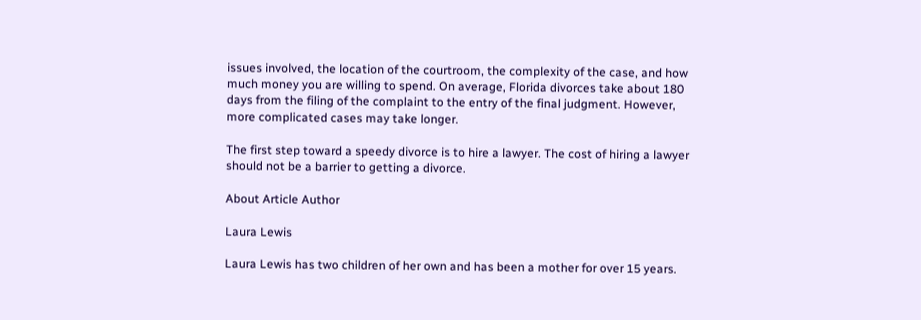issues involved, the location of the courtroom, the complexity of the case, and how much money you are willing to spend. On average, Florida divorces take about 180 days from the filing of the complaint to the entry of the final judgment. However, more complicated cases may take longer.

The first step toward a speedy divorce is to hire a lawyer. The cost of hiring a lawyer should not be a barrier to getting a divorce.

About Article Author

Laura Lewis

Laura Lewis has two children of her own and has been a mother for over 15 years.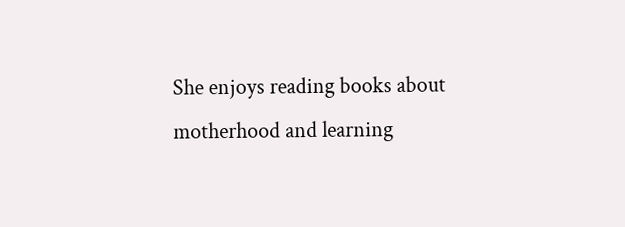She enjoys reading books about motherhood and learning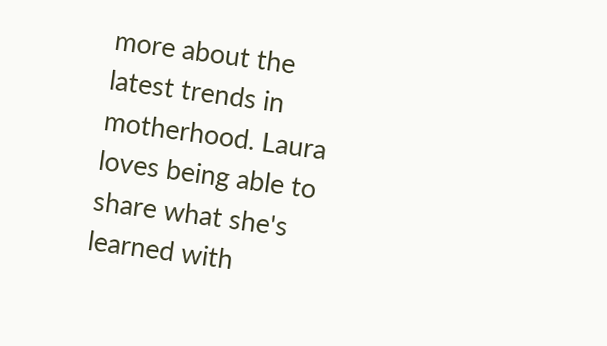more about the latest trends in motherhood. Laura loves being able to share what she's learned with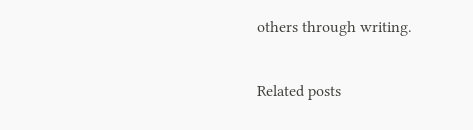others through writing.

Related posts